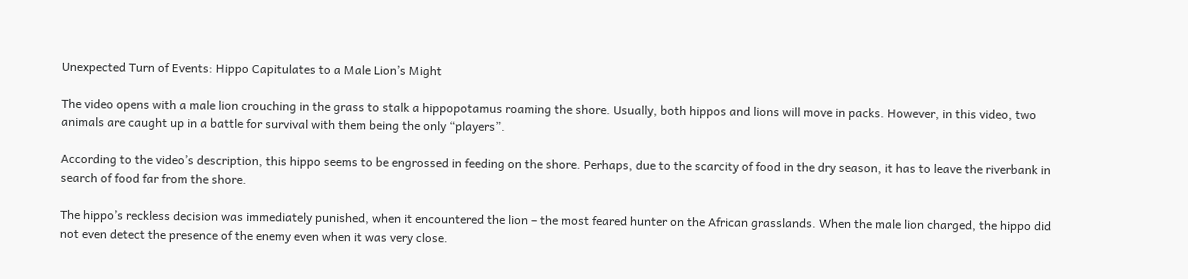Unexpected Turn of Events: Hippo Capitulates to a Male Lion’s Might

The video opens with a male lion crouching in the grass to stalk a hippopotamus roaming the shore. Usually, both hippos and lions will move in packs. However, in this video, two animals are caught up in a battle for survival with them being the only “players”.

According to the video’s description, this hippo seems to be engrossed in feeding on the shore. Perhaps, due to the scarcity of food in the dry season, it has to leave the riverbank in search of food far from the shore.

The hippo’s reckless decision was immediately punished, when it encountered the lion – the most feared hunter on the African grasslands. When the male lion charged, the hippo did not even detect the presence of the enemy even when it was very close.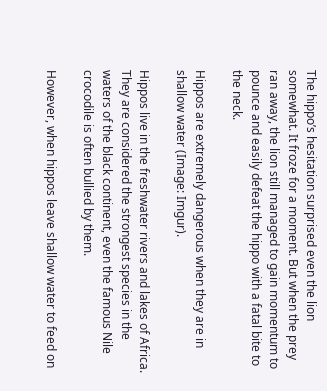The hippo’s hesitation surprised even the lion somewhat. It froze for a moment. But when the prey ran away, the lion still managed to gain momentum to pounce and easily defeat the hippo with a fatal bite to the neck.

Hippos are extremely dangerous when they are in shallow water (Image: Imgur).

Hippos live in the freshwater rivers and lakes of Africa. They are considered the strongest species in the waters of the black continent, even the famous Nile crocodile is often bullied by them.

However, when hippos leave shallow water to feed on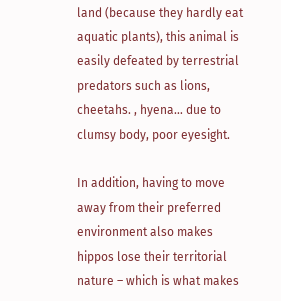land (because they hardly eat aquatic plants), this animal is easily defeated by terrestrial predators such as lions, cheetahs. , hyena… due to clumsy body, poor eyesight.

In addition, having to move away from their preferred environment also makes hippos lose their territorial nature – which is what makes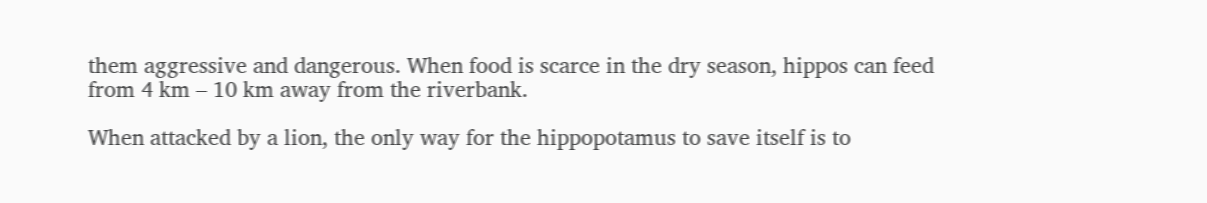them aggressive and dangerous. When food is scarce in the dry season, hippos can feed from 4 km – 10 km away from the riverbank.

When attacked by a lion, the only way for the hippopotamus to save itself is to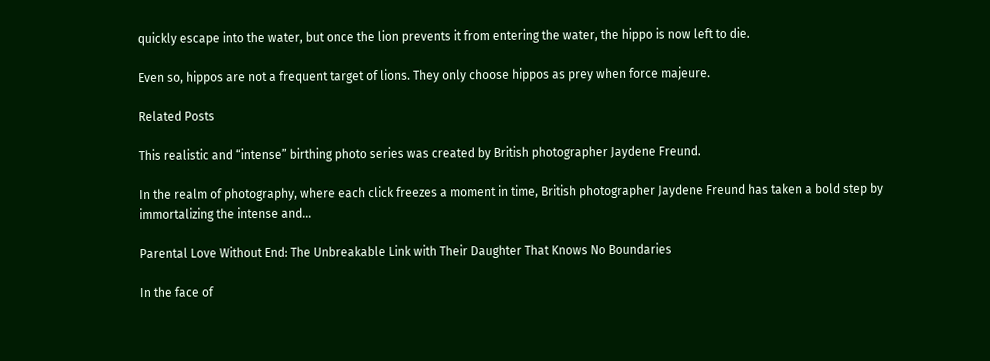quickly escape into the water, but once the lion prevents it from entering the water, the hippo is now left to die.

Even so, hippos are not a frequent target of lions. They only choose hippos as prey when force majeure.

Related Posts

This realistic and “intense” birthing photo series was created by British photographer Jaydene Freund.

In the realm of photography, where each click freezes a moment in time, British photographer Jaydene Freund has taken a bold step by immortalizing the intense and…

Parental Love Without End: The Unbreakable Link with Their Daughter That Knows No Boundaries

In the face of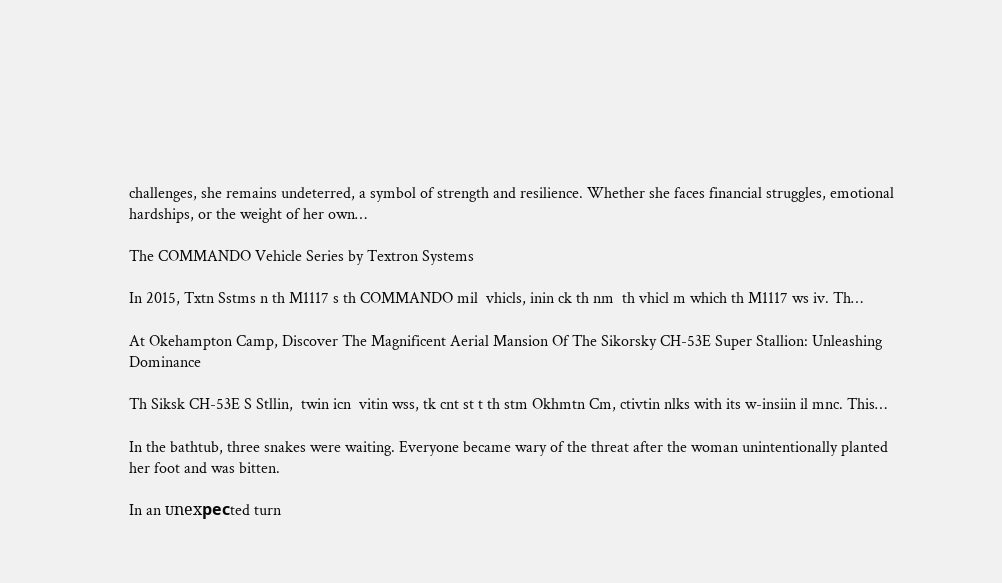challenges, she remains undeterred, a symbol of strength and resilience. Whether she faces financial struggles, emotional hardships, or the weight of her own…

The COMMANDO Vehicle Series by Textron Systems

In 2015, Txtn Sstms n th M1117 s th COMMANDO mil  vhicls, inin ck th nm  th vhicl m which th M1117 ws iv. Th…

At Okehampton Camp, Discover The Magnificent Aerial Mansion Of The Sikorsky CH-53E Super Stallion: Unleashing Dominance

Th Siksk CH-53E S Stllin,  twin icn  vitin wss, tk cnt st t th stm Okhmtn Cm, ctivtin nlks with its w-insiin il mnc. This…

In the bathtub, three snakes were waiting. Everyone became wary of the threat after the woman unintentionally planted her foot and was bitten.

In an ᴜnexрeсted turn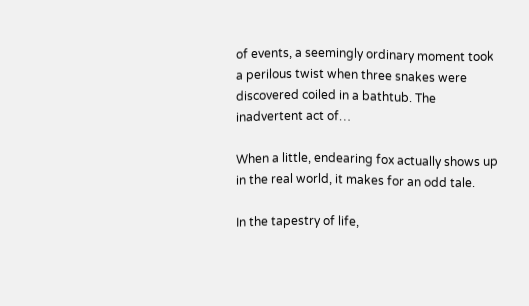of events, a seemingly ordinary moment took a perilous twist when three snakes were discovered coiled in a bathtub. The inadvertent act of…

When a little, endearing fox actually shows up in the real world, it makes for an odd tale.

In the tapestry of life,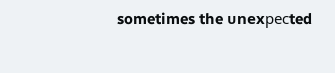sometimes the ᴜnexрeсted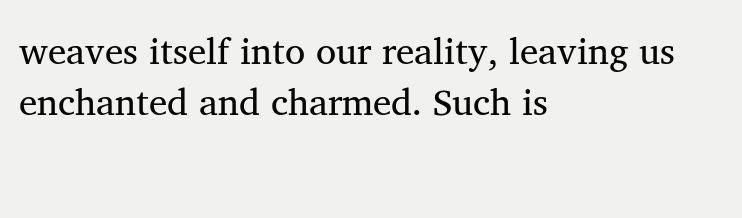weaves itself into our reality, leaving us enchanted and charmed. Such is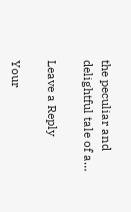the peculiar and delightful tale of a…

Leave a Reply

Your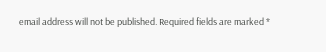email address will not be published. Required fields are marked *